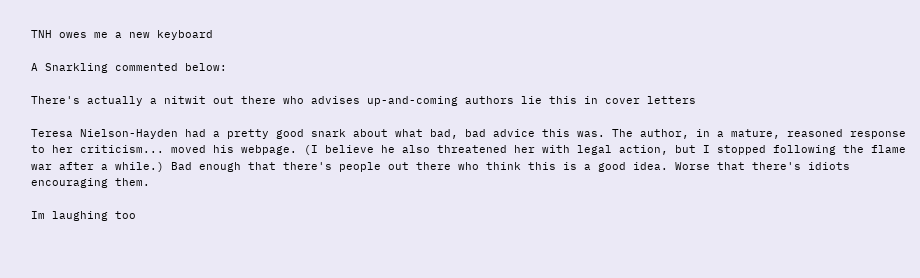TNH owes me a new keyboard

A Snarkling commented below:

There's actually a nitwit out there who advises up-and-coming authors lie this in cover letters

Teresa Nielson-Hayden had a pretty good snark about what bad, bad advice this was. The author, in a mature, reasoned response to her criticism... moved his webpage. (I believe he also threatened her with legal action, but I stopped following the flame war after a while.) Bad enough that there's people out there who think this is a good idea. Worse that there's idiots encouraging them.

Im laughing too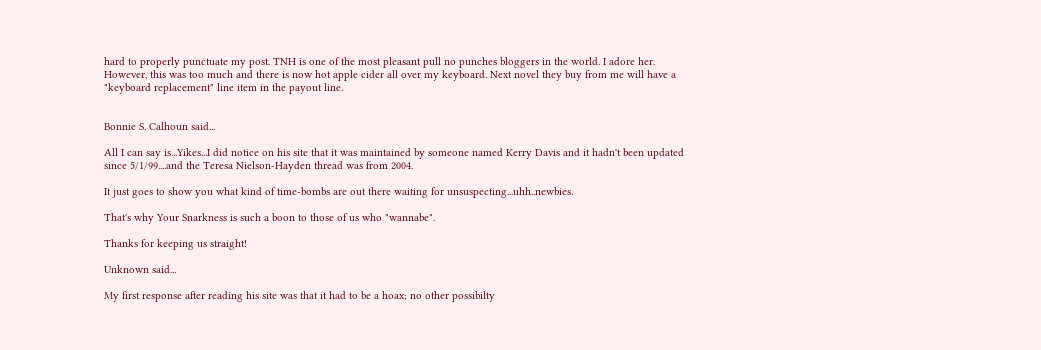hard to properly punctuate my post. TNH is one of the most pleasant pull no punches bloggers in the world. I adore her. However, this was too much and there is now hot apple cider all over my keyboard. Next novel they buy from me will have a "keyboard replacement" line item in the payout line.


Bonnie S. Calhoun said...

All I can say is...Yikes...I did notice on his site that it was maintained by someone named Kerry Davis and it hadn't been updated since 5/1/99....and the Teresa Nielson-Hayden thread was from 2004.

It just goes to show you what kind of time-bombs are out there waiting for unsuspecting...uhh..newbies.

That's why Your Snarkness is such a boon to those of us who "wannabe".

Thanks for keeping us straight!

Unknown said...

My first response after reading his site was that it had to be a hoax; no other possibilty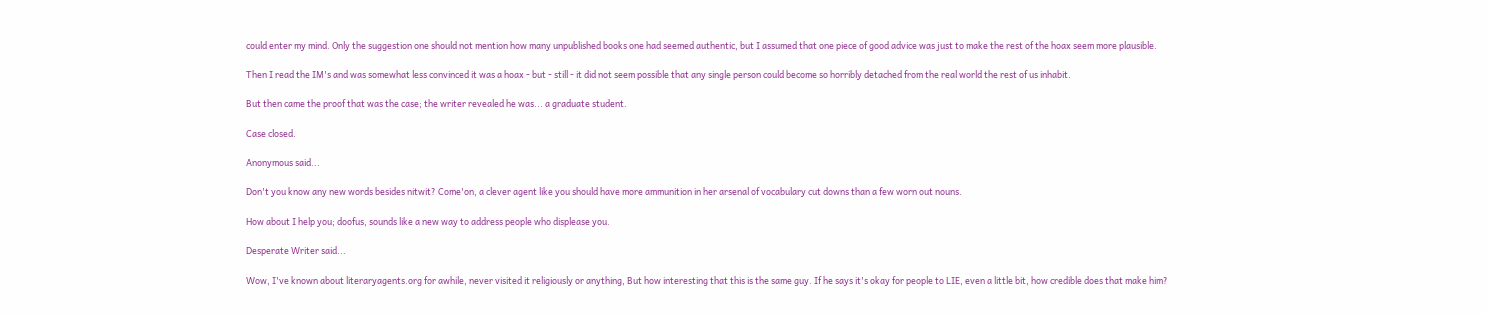could enter my mind. Only the suggestion one should not mention how many unpublished books one had seemed authentic, but I assumed that one piece of good advice was just to make the rest of the hoax seem more plausible.

Then I read the IM's and was somewhat less convinced it was a hoax - but - still - it did not seem possible that any single person could become so horribly detached from the real world the rest of us inhabit.

But then came the proof that was the case; the writer revealed he was... a graduate student.

Case closed.

Anonymous said...

Don't you know any new words besides nitwit? Come'on, a clever agent like you should have more ammunition in her arsenal of vocabulary cut downs than a few worn out nouns.

How about I help you; doofus, sounds like a new way to address people who displease you.

Desperate Writer said...

Wow, I've known about literaryagents.org for awhile, never visited it religiously or anything, But how interesting that this is the same guy. If he says it's okay for people to LIE, even a little bit, how credible does that make him?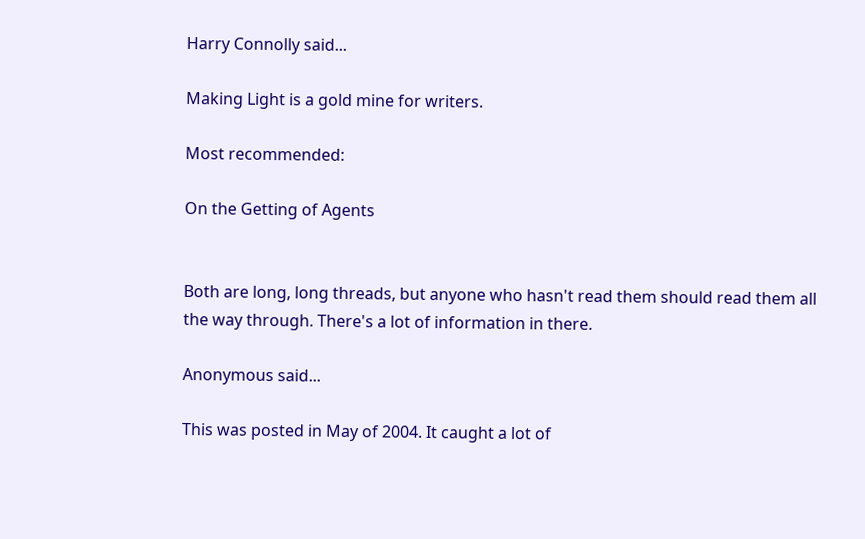Harry Connolly said...

Making Light is a gold mine for writers.

Most recommended:

On the Getting of Agents


Both are long, long threads, but anyone who hasn't read them should read them all the way through. There's a lot of information in there.

Anonymous said...

This was posted in May of 2004. It caught a lot of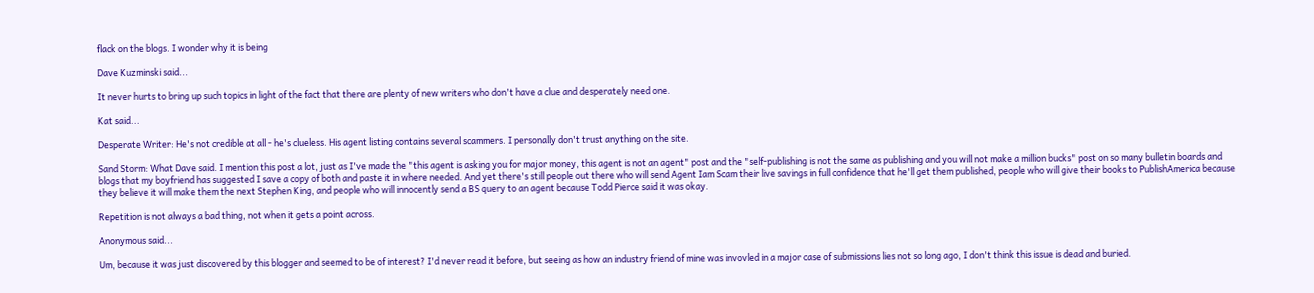flack on the blogs. I wonder why it is being

Dave Kuzminski said...

It never hurts to bring up such topics in light of the fact that there are plenty of new writers who don't have a clue and desperately need one.

Kat said...

Desperate Writer: He's not credible at all - he's clueless. His agent listing contains several scammers. I personally don't trust anything on the site.

Sand Storm: What Dave said. I mention this post a lot, just as I've made the "this agent is asking you for major money, this agent is not an agent" post and the "self-publishing is not the same as publishing and you will not make a million bucks" post on so many bulletin boards and blogs that my boyfriend has suggested I save a copy of both and paste it in where needed. And yet there's still people out there who will send Agent Iam Scam their live savings in full confidence that he'll get them published, people who will give their books to PublishAmerica because they believe it will make them the next Stephen King, and people who will innocently send a BS query to an agent because Todd Pierce said it was okay.

Repetition is not always a bad thing, not when it gets a point across.

Anonymous said...

Um, because it was just discovered by this blogger and seemed to be of interest? I'd never read it before, but seeing as how an industry friend of mine was invovled in a major case of submissions lies not so long ago, I don't think this issue is dead and buried.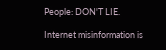People: DON'T LIE.

Internet misinformation is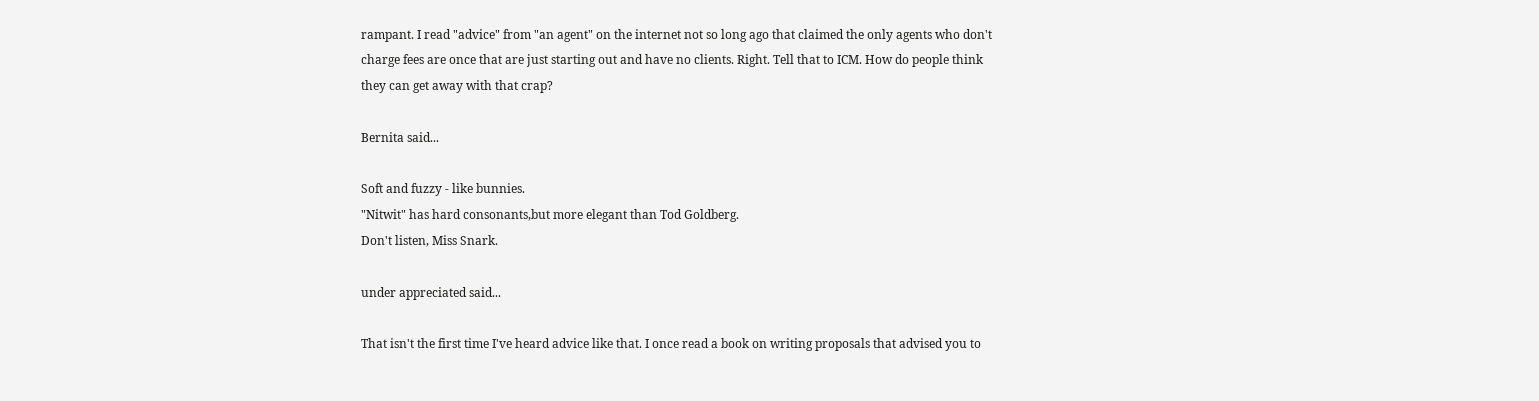rampant. I read "advice" from "an agent" on the internet not so long ago that claimed the only agents who don't charge fees are once that are just starting out and have no clients. Right. Tell that to ICM. How do people think they can get away with that crap?

Bernita said...

Soft and fuzzy - like bunnies.
"Nitwit" has hard consonants,but more elegant than Tod Goldberg.
Don't listen, Miss Snark.

under appreciated said...

That isn't the first time I've heard advice like that. I once read a book on writing proposals that advised you to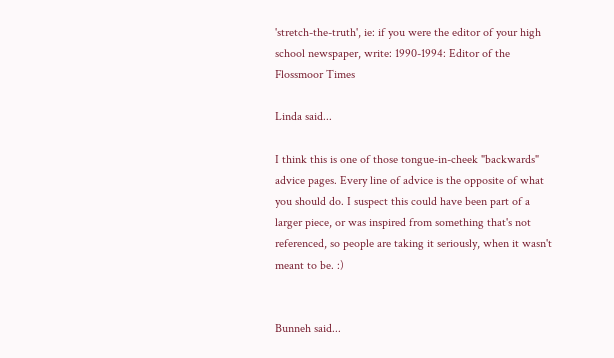'stretch-the-truth', ie: if you were the editor of your high school newspaper, write: 1990-1994: Editor of the Flossmoor Times

Linda said...

I think this is one of those tongue-in-cheek "backwards" advice pages. Every line of advice is the opposite of what you should do. I suspect this could have been part of a larger piece, or was inspired from something that's not referenced, so people are taking it seriously, when it wasn't meant to be. :)


Bunneh said...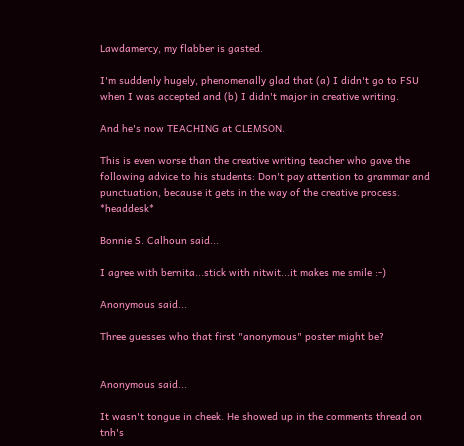Lawdamercy, my flabber is gasted.

I'm suddenly hugely, phenomenally glad that (a) I didn't go to FSU when I was accepted and (b) I didn't major in creative writing.

And he's now TEACHING at CLEMSON.

This is even worse than the creative writing teacher who gave the following advice to his students: Don't pay attention to grammar and punctuation, because it gets in the way of the creative process. *headdesk*

Bonnie S. Calhoun said...

I agree with bernita...stick with nitwit...it makes me smile :-)

Anonymous said...

Three guesses who that first "anonymous" poster might be?


Anonymous said...

It wasn't tongue in cheek. He showed up in the comments thread on tnh's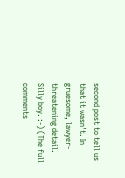second post to tell us that it wasn't. In gruesome, lawyer-threatening detail. Silly boy. :-) (The full comments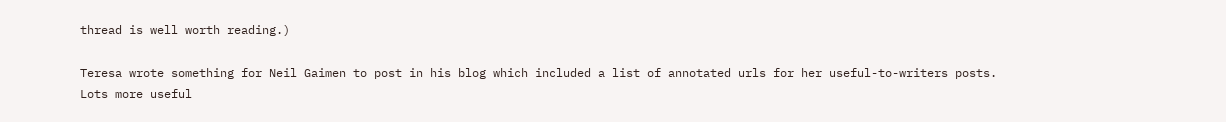thread is well worth reading.)

Teresa wrote something for Neil Gaimen to post in his blog which included a list of annotated urls for her useful-to-writers posts. Lots more useful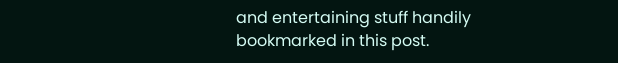and entertaining stuff handily bookmarked in this post.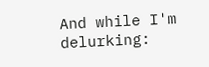And while I'm delurking: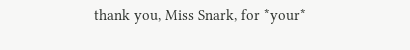thank you, Miss Snark, for *your*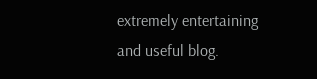extremely entertaining and useful blog.